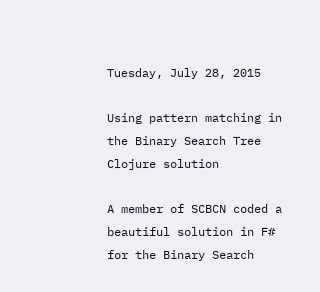Tuesday, July 28, 2015

Using pattern matching in the Binary Search Tree Clojure solution

A member of SCBCN coded a beautiful solution in F# for the Binary Search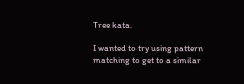Tree kata.

I wanted to try using pattern matching to get to a similar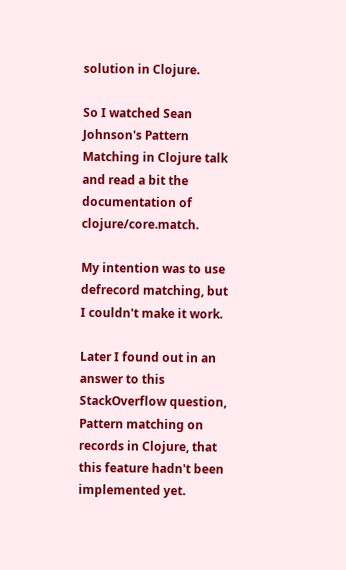solution in Clojure.

So I watched Sean Johnson's Pattern Matching in Clojure talk and read a bit the documentation of clojure/core.match.

My intention was to use defrecord matching, but I couldn't make it work.

Later I found out in an answer to this StackOverflow question, Pattern matching on records in Clojure, that this feature hadn't been implemented yet.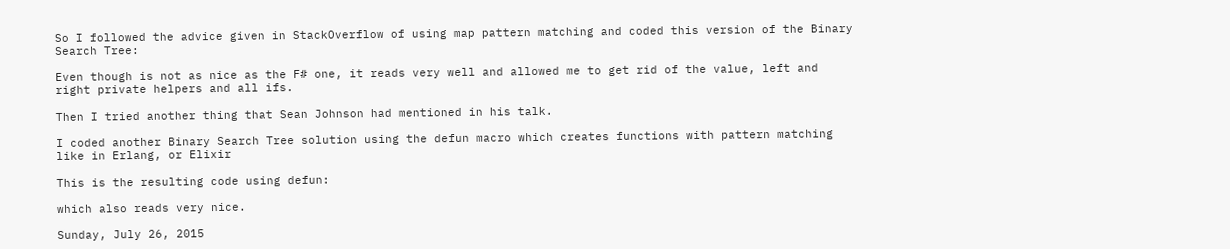So I followed the advice given in StackOverflow of using map pattern matching and coded this version of the Binary Search Tree:

Even though is not as nice as the F# one, it reads very well and allowed me to get rid of the value, left and right private helpers and all ifs.

Then I tried another thing that Sean Johnson had mentioned in his talk.

I coded another Binary Search Tree solution using the defun macro which creates functions with pattern matching like in Erlang, or Elixir

This is the resulting code using defun:

which also reads very nice.

Sunday, July 26, 2015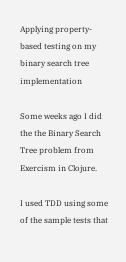Applying property-based testing on my binary search tree implementation

Some weeks ago I did the the Binary Search Tree problem from Exercism in Clojure.

I used TDD using some of the sample tests that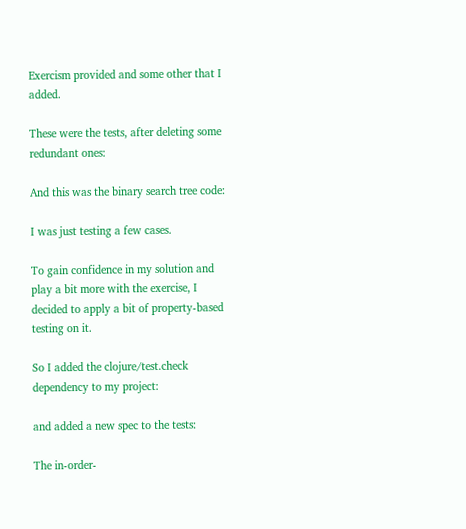Exercism provided and some other that I added.

These were the tests, after deleting some redundant ones:

And this was the binary search tree code:

I was just testing a few cases.

To gain confidence in my solution and play a bit more with the exercise, I decided to apply a bit of property-based testing on it.

So I added the clojure/test.check dependency to my project:

and added a new spec to the tests:

The in-order-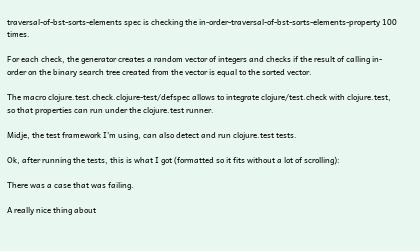traversal-of-bst-sorts-elements spec is checking the in-order-traversal-of-bst-sorts-elements-property 100 times.

For each check, the generator creates a random vector of integers and checks if the result of calling in-order on the binary search tree created from the vector is equal to the sorted vector.

The macro clojure.test.check.clojure-test/defspec allows to integrate clojure/test.check with clojure.test, so that properties can run under the clojure.test runner.

Midje, the test framework I'm using, can also detect and run clojure.test tests.

Ok, after running the tests, this is what I got (formatted so it fits without a lot of scrolling):

There was a case that was failing.

A really nice thing about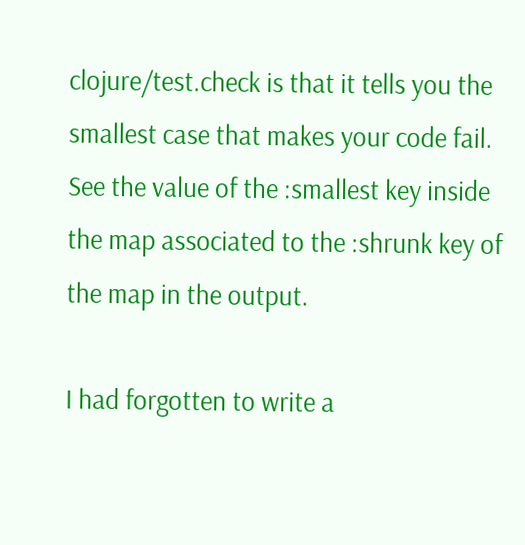clojure/test.check is that it tells you the smallest case that makes your code fail. See the value of the :smallest key inside the map associated to the :shrunk key of the map in the output.

I had forgotten to write a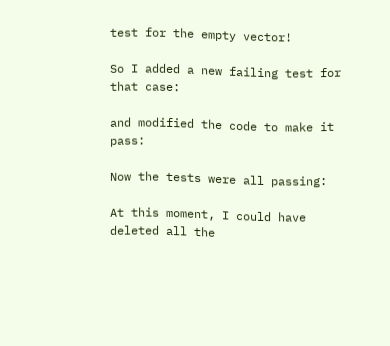test for the empty vector!

So I added a new failing test for that case:

and modified the code to make it pass:

Now the tests were all passing:

At this moment, I could have deleted all the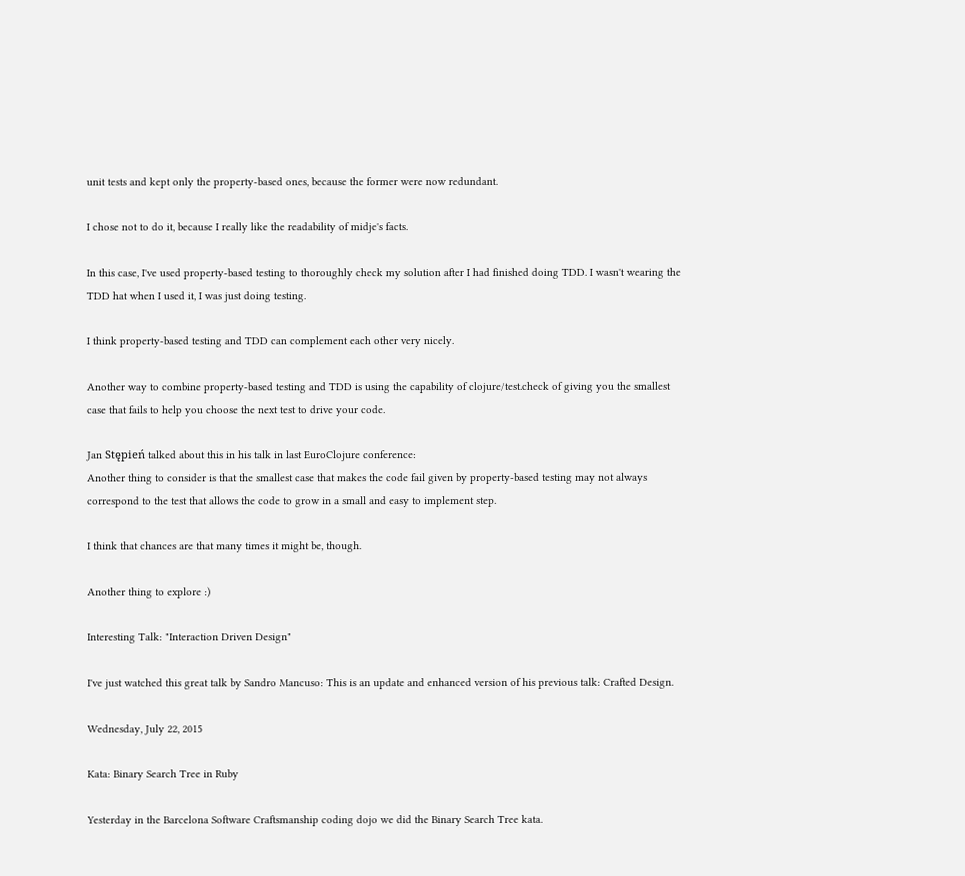unit tests and kept only the property-based ones, because the former were now redundant.

I chose not to do it, because I really like the readability of midje's facts.

In this case, I've used property-based testing to thoroughly check my solution after I had finished doing TDD. I wasn't wearing the TDD hat when I used it, I was just doing testing.

I think property-based testing and TDD can complement each other very nicely.

Another way to combine property-based testing and TDD is using the capability of clojure/test.check of giving you the smallest case that fails to help you choose the next test to drive your code.

Jan Stępień talked about this in his talk in last EuroClojure conference:
Another thing to consider is that the smallest case that makes the code fail given by property-based testing may not always correspond to the test that allows the code to grow in a small and easy to implement step.

I think that chances are that many times it might be, though.

Another thing to explore :)

Interesting Talk: "Interaction Driven Design"

I've just watched this great talk by Sandro Mancuso: This is an update and enhanced version of his previous talk: Crafted Design.

Wednesday, July 22, 2015

Kata: Binary Search Tree in Ruby

Yesterday in the Barcelona Software Craftsmanship coding dojo we did the Binary Search Tree kata.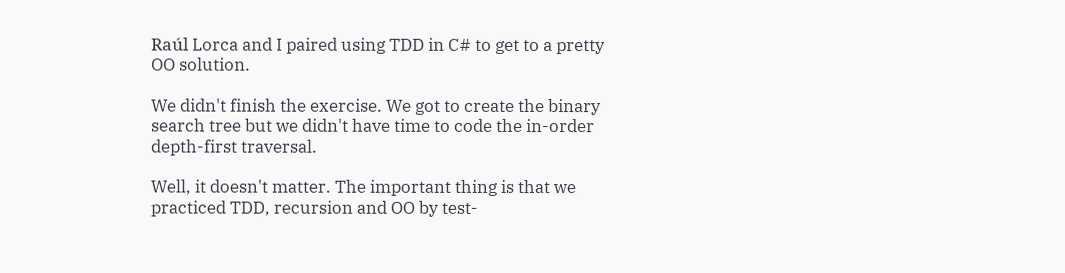Raúl Lorca and I paired using TDD in C# to get to a pretty OO solution.

We didn't finish the exercise. We got to create the binary search tree but we didn't have time to code the in-order depth-first traversal.

Well, it doesn't matter. The important thing is that we practiced TDD, recursion and OO by test-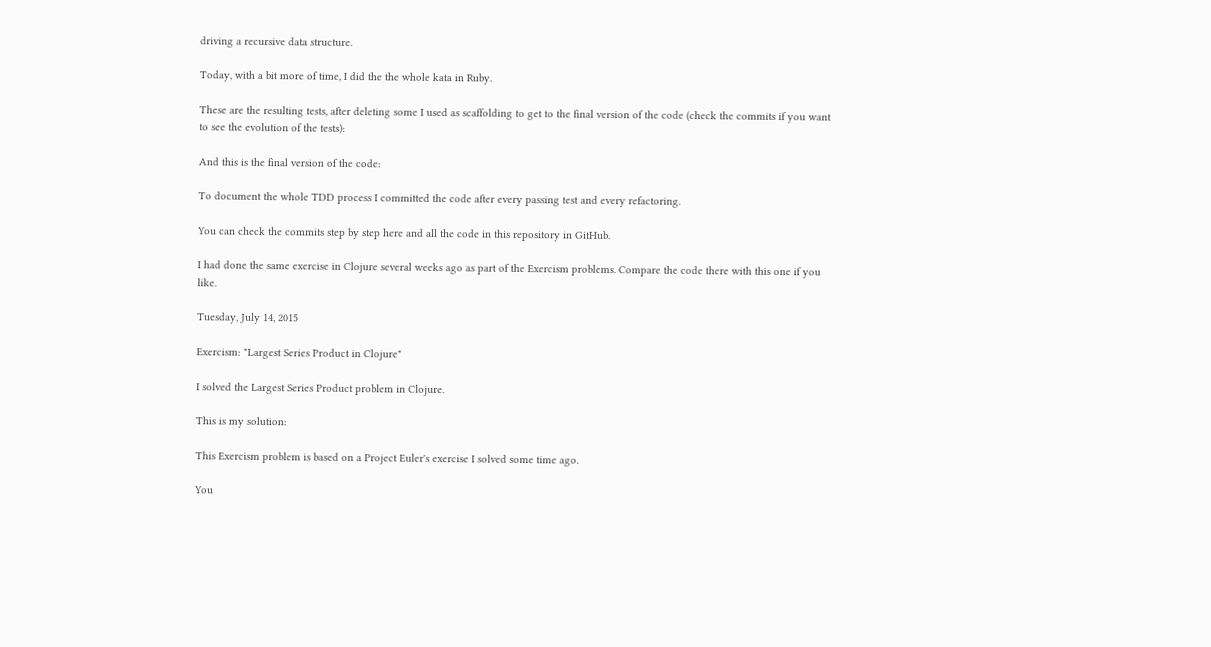driving a recursive data structure.

Today, with a bit more of time, I did the the whole kata in Ruby.

These are the resulting tests, after deleting some I used as scaffolding to get to the final version of the code (check the commits if you want to see the evolution of the tests):

And this is the final version of the code:

To document the whole TDD process I committed the code after every passing test and every refactoring.

You can check the commits step by step here and all the code in this repository in GitHub.

I had done the same exercise in Clojure several weeks ago as part of the Exercism problems. Compare the code there with this one if you like.

Tuesday, July 14, 2015

Exercism: "Largest Series Product in Clojure"

I solved the Largest Series Product problem in Clojure.

This is my solution:

This Exercism problem is based on a Project Euler's exercise I solved some time ago.

You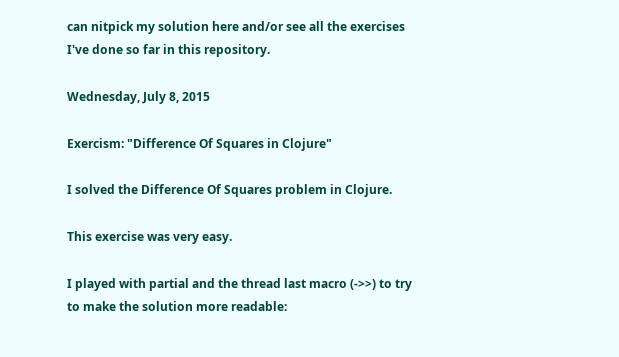can nitpick my solution here and/or see all the exercises I've done so far in this repository.

Wednesday, July 8, 2015

Exercism: "Difference Of Squares in Clojure"

I solved the Difference Of Squares problem in Clojure.

This exercise was very easy.

I played with partial and the thread last macro (->>) to try to make the solution more readable: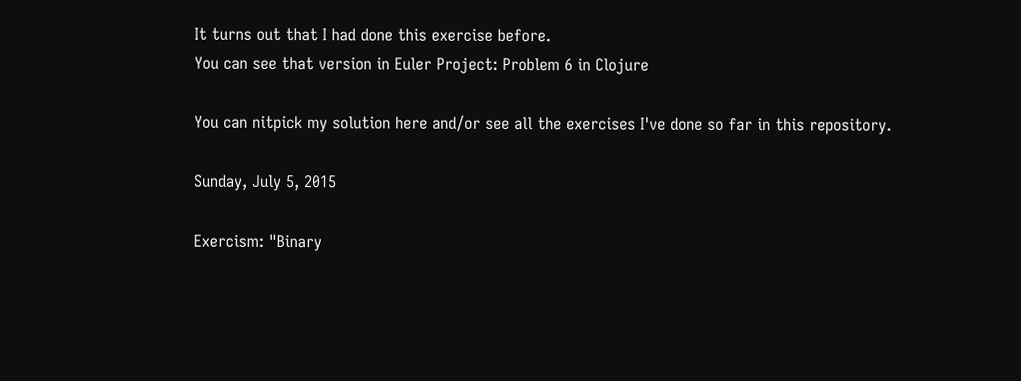It turns out that I had done this exercise before.
You can see that version in Euler Project: Problem 6 in Clojure

You can nitpick my solution here and/or see all the exercises I've done so far in this repository.

Sunday, July 5, 2015

Exercism: "Binary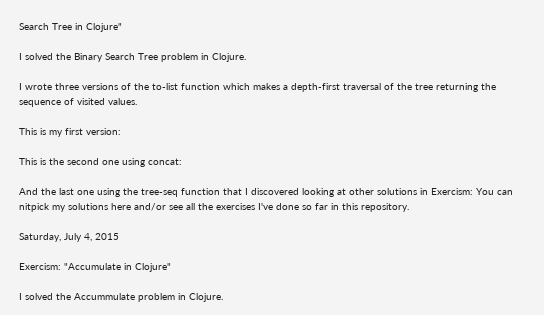Search Tree in Clojure"

I solved the Binary Search Tree problem in Clojure.

I wrote three versions of the to-list function which makes a depth-first traversal of the tree returning the sequence of visited values.

This is my first version:

This is the second one using concat:

And the last one using the tree-seq function that I discovered looking at other solutions in Exercism: You can nitpick my solutions here and/or see all the exercises I've done so far in this repository.

Saturday, July 4, 2015

Exercism: "Accumulate in Clojure"

I solved the Accummulate problem in Clojure.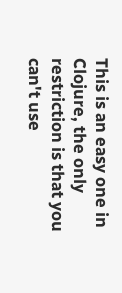This is an easy one in Clojure, the only restriction is that you can't use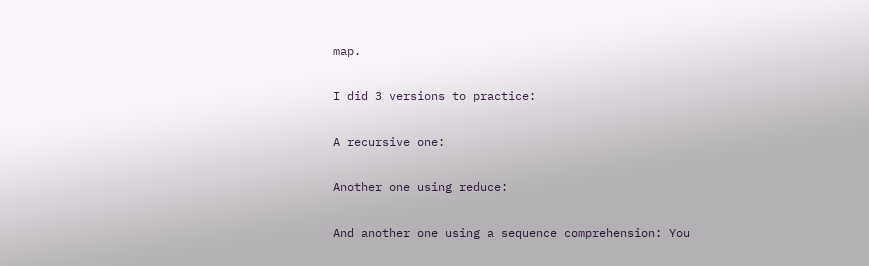map.

I did 3 versions to practice:

A recursive one:

Another one using reduce:

And another one using a sequence comprehension: You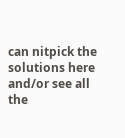can nitpick the solutions here and/or see all the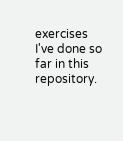exercises I've done so far in this repository.